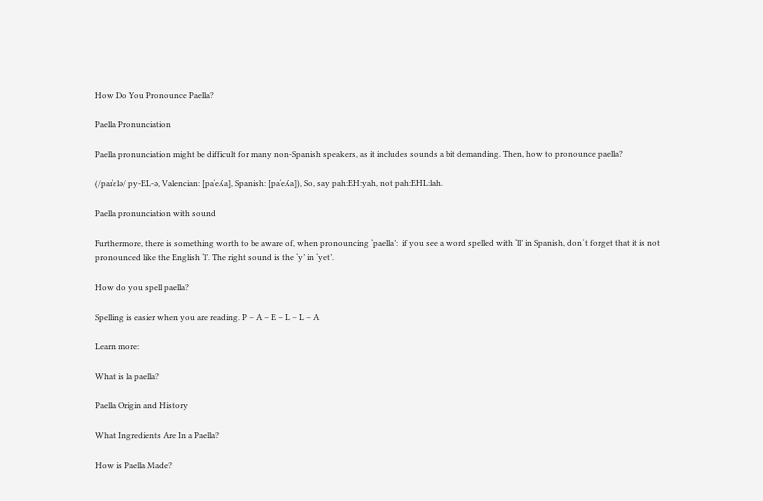How Do You Pronounce Paella?

Paella Pronunciation

Paella pronunciation might be difficult for many non-Spanish speakers, as it includes sounds a bit demanding. Then, how to pronounce paella?

(/paɪˈɛlə/ py-EL-ə, Valencian: [paˈeʎa], Spanish: [paˈeʎa]), So, say pah:EH:yah, not pah:EHL:lah.

Paella pronunciation with sound

Furthermore, there is something worth to be aware of, when pronouncing ‘paella’:  if you see a word spelled with ‘ll’ in Spanish, don´t forget that it is not pronounced like the English ‘l’. The right sound is the ‘y’ in ‘yet’.

How do you spell paella?

Spelling is easier when you are reading. P – A – E – L – L – A

Learn more:

What is la paella?

Paella Origin and History

What Ingredients Are In a Paella?

How is Paella Made?